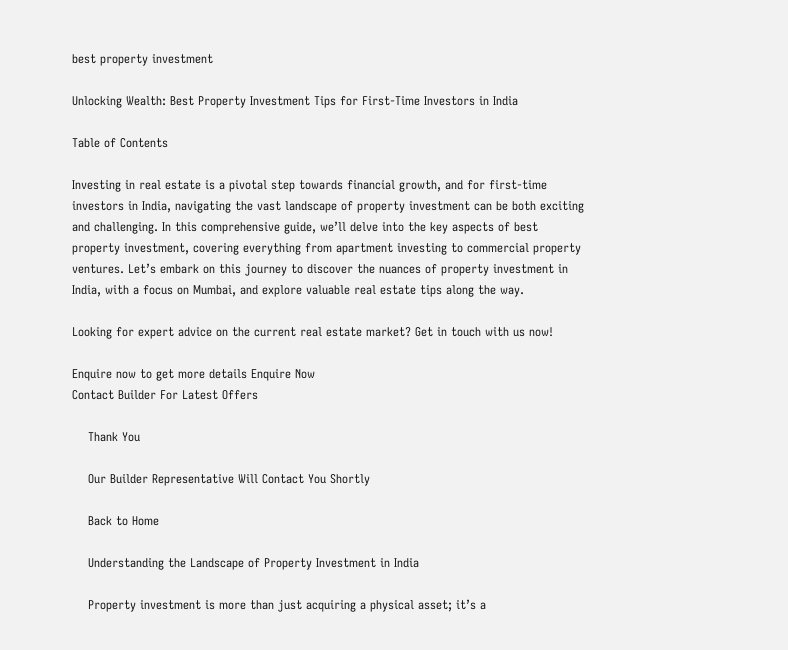best property investment

Unlocking Wealth: Best Property Investment Tips for First-Time Investors in India

Table of Contents

Investing in real estate is a pivotal step towards financial growth, and for first-time investors in India, navigating the vast landscape of property investment can be both exciting and challenging. In this comprehensive guide, we’ll delve into the key aspects of best property investment, covering everything from apartment investing to commercial property ventures. Let’s embark on this journey to discover the nuances of property investment in India, with a focus on Mumbai, and explore valuable real estate tips along the way.

Looking for expert advice on the current real estate market? Get in touch with us now!

Enquire now to get more details Enquire Now
Contact Builder For Latest Offers

    Thank You

    Our Builder Representative Will Contact You Shortly

    Back to Home

    Understanding the Landscape of Property Investment in India

    Property investment is more than just acquiring a physical asset; it’s a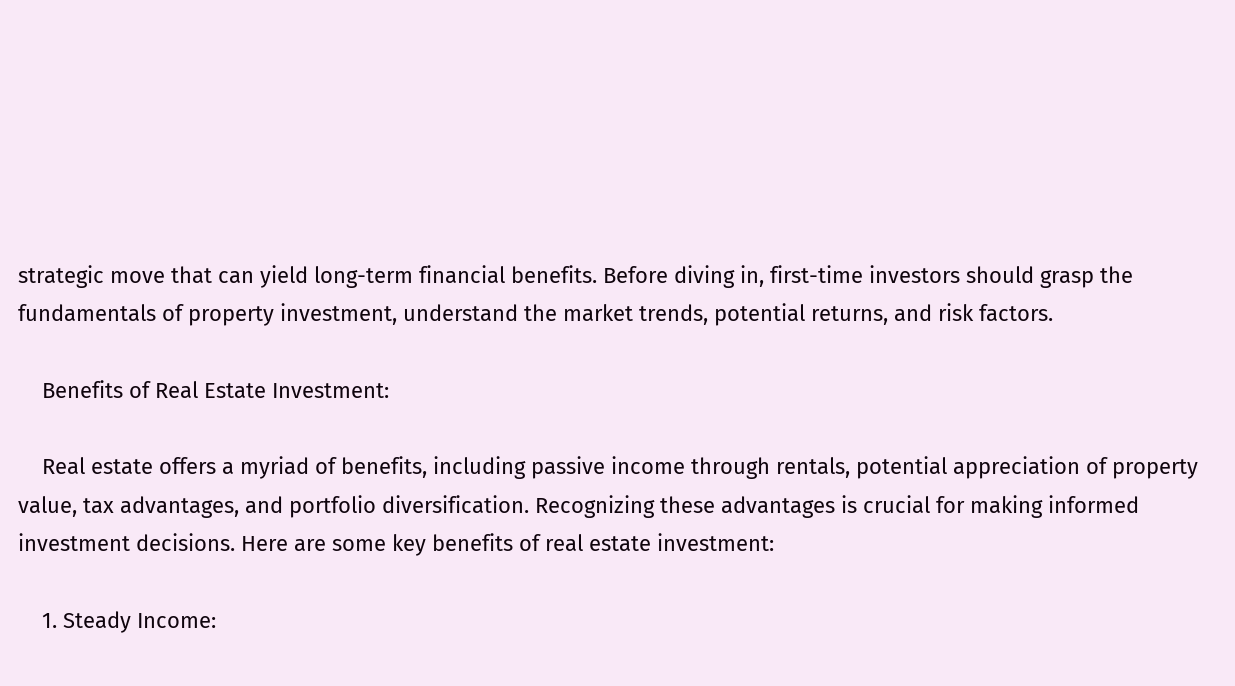strategic move that can yield long-term financial benefits. Before diving in, first-time investors should grasp the fundamentals of property investment, understand the market trends, potential returns, and risk factors.

    Benefits of Real Estate Investment:

    Real estate offers a myriad of benefits, including passive income through rentals, potential appreciation of property value, tax advantages, and portfolio diversification. Recognizing these advantages is crucial for making informed investment decisions. Here are some key benefits of real estate investment:

    1. Steady Income: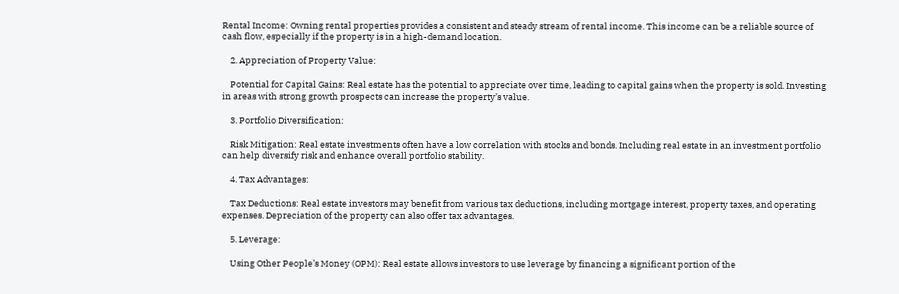Rental Income: Owning rental properties provides a consistent and steady stream of rental income. This income can be a reliable source of cash flow, especially if the property is in a high-demand location.

    2. Appreciation of Property Value:

    Potential for Capital Gains: Real estate has the potential to appreciate over time, leading to capital gains when the property is sold. Investing in areas with strong growth prospects can increase the property’s value.

    3. Portfolio Diversification:

    Risk Mitigation: Real estate investments often have a low correlation with stocks and bonds. Including real estate in an investment portfolio can help diversify risk and enhance overall portfolio stability.

    4. Tax Advantages:

    Tax Deductions: Real estate investors may benefit from various tax deductions, including mortgage interest, property taxes, and operating expenses. Depreciation of the property can also offer tax advantages.

    5. Leverage:

    Using Other People’s Money (OPM): Real estate allows investors to use leverage by financing a significant portion of the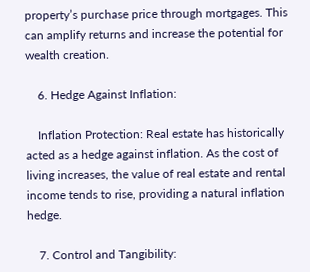property’s purchase price through mortgages. This can amplify returns and increase the potential for wealth creation.

    6. Hedge Against Inflation:

    Inflation Protection: Real estate has historically acted as a hedge against inflation. As the cost of living increases, the value of real estate and rental income tends to rise, providing a natural inflation hedge.

    7. Control and Tangibility: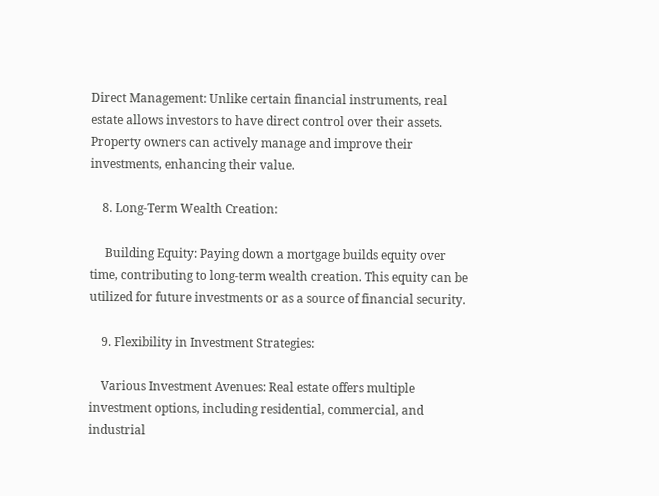Direct Management: Unlike certain financial instruments, real estate allows investors to have direct control over their assets. Property owners can actively manage and improve their investments, enhancing their value.

    8. Long-Term Wealth Creation:

     Building Equity: Paying down a mortgage builds equity over time, contributing to long-term wealth creation. This equity can be utilized for future investments or as a source of financial security.

    9. Flexibility in Investment Strategies:

    Various Investment Avenues: Real estate offers multiple investment options, including residential, commercial, and industrial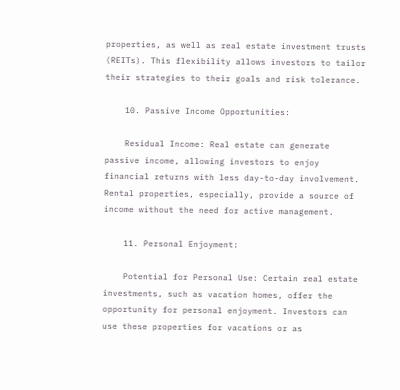properties, as well as real estate investment trusts (REITs). This flexibility allows investors to tailor their strategies to their goals and risk tolerance.

    10. Passive Income Opportunities:

    Residual Income: Real estate can generate passive income, allowing investors to enjoy financial returns with less day-to-day involvement. Rental properties, especially, provide a source of income without the need for active management.

    11. Personal Enjoyment:

    Potential for Personal Use: Certain real estate investments, such as vacation homes, offer the opportunity for personal enjoyment. Investors can use these properties for vacations or as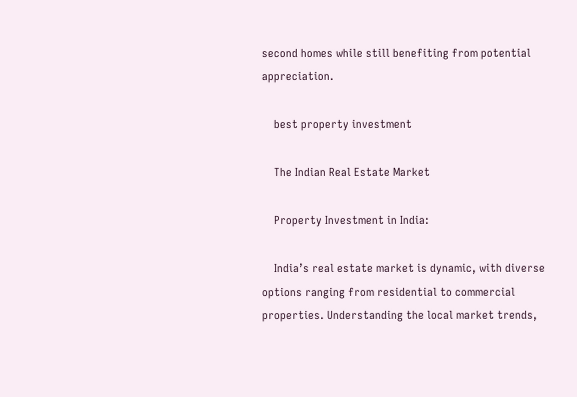second homes while still benefiting from potential appreciation.

    best property investment

    The Indian Real Estate Market

    Property Investment in India:

    India’s real estate market is dynamic, with diverse options ranging from residential to commercial properties. Understanding the local market trends,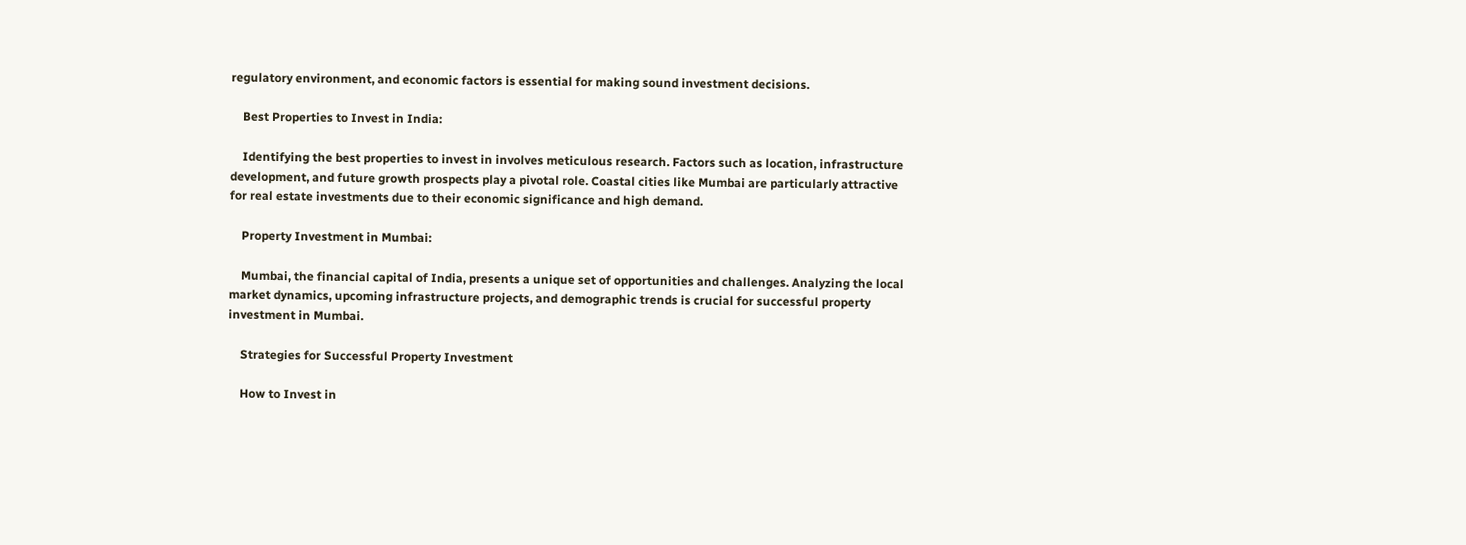regulatory environment, and economic factors is essential for making sound investment decisions.

    Best Properties to Invest in India:

    Identifying the best properties to invest in involves meticulous research. Factors such as location, infrastructure development, and future growth prospects play a pivotal role. Coastal cities like Mumbai are particularly attractive for real estate investments due to their economic significance and high demand.

    Property Investment in Mumbai:

    Mumbai, the financial capital of India, presents a unique set of opportunities and challenges. Analyzing the local market dynamics, upcoming infrastructure projects, and demographic trends is crucial for successful property investment in Mumbai.

    Strategies for Successful Property Investment

    How to Invest in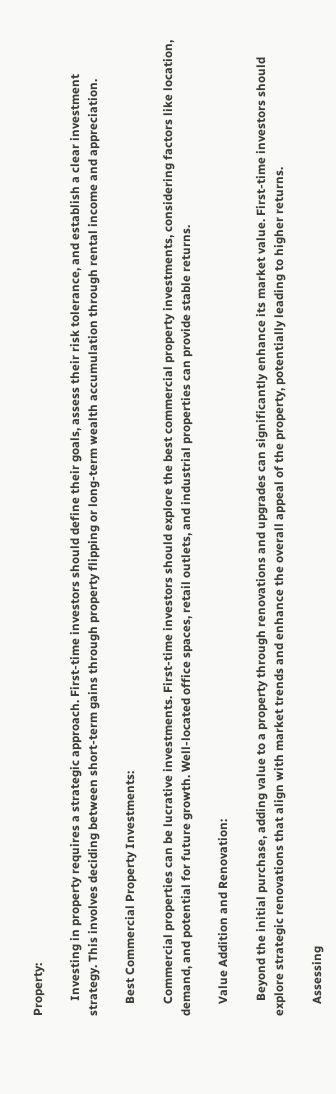Property:

     Investing in property requires a strategic approach. First-time investors should define their goals, assess their risk tolerance, and establish a clear investment strategy. This involves deciding between short-term gains through property flipping or long-term wealth accumulation through rental income and appreciation.

    Best Commercial Property Investments:

    Commercial properties can be lucrative investments. First-time investors should explore the best commercial property investments, considering factors like location, demand, and potential for future growth. Well-located office spaces, retail outlets, and industrial properties can provide stable returns.

    Value Addition and Renovation:

     Beyond the initial purchase, adding value to a property through renovations and upgrades can significantly enhance its market value. First-time investors should explore strategic renovations that align with market trends and enhance the overall appeal of the property, potentially leading to higher returns.

    Assessing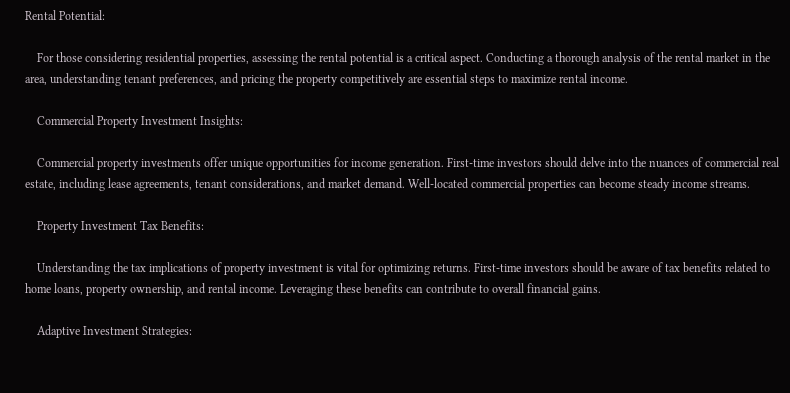Rental Potential:

    For those considering residential properties, assessing the rental potential is a critical aspect. Conducting a thorough analysis of the rental market in the area, understanding tenant preferences, and pricing the property competitively are essential steps to maximize rental income.

    Commercial Property Investment Insights:

    Commercial property investments offer unique opportunities for income generation. First-time investors should delve into the nuances of commercial real estate, including lease agreements, tenant considerations, and market demand. Well-located commercial properties can become steady income streams.

    Property Investment Tax Benefits:

    Understanding the tax implications of property investment is vital for optimizing returns. First-time investors should be aware of tax benefits related to home loans, property ownership, and rental income. Leveraging these benefits can contribute to overall financial gains.

    Adaptive Investment Strategies: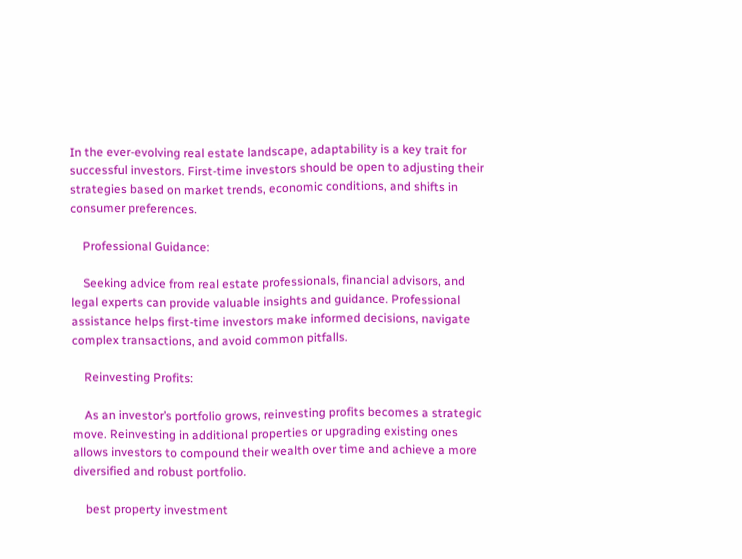In the ever-evolving real estate landscape, adaptability is a key trait for successful investors. First-time investors should be open to adjusting their strategies based on market trends, economic conditions, and shifts in consumer preferences.

    Professional Guidance:

    Seeking advice from real estate professionals, financial advisors, and legal experts can provide valuable insights and guidance. Professional assistance helps first-time investors make informed decisions, navigate complex transactions, and avoid common pitfalls.

    Reinvesting Profits:

    As an investor’s portfolio grows, reinvesting profits becomes a strategic move. Reinvesting in additional properties or upgrading existing ones allows investors to compound their wealth over time and achieve a more diversified and robust portfolio.

    best property investment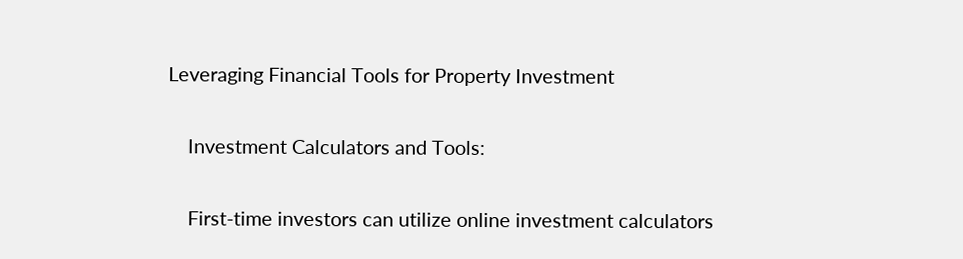Leveraging Financial Tools for Property Investment

    Investment Calculators and Tools:

    First-time investors can utilize online investment calculators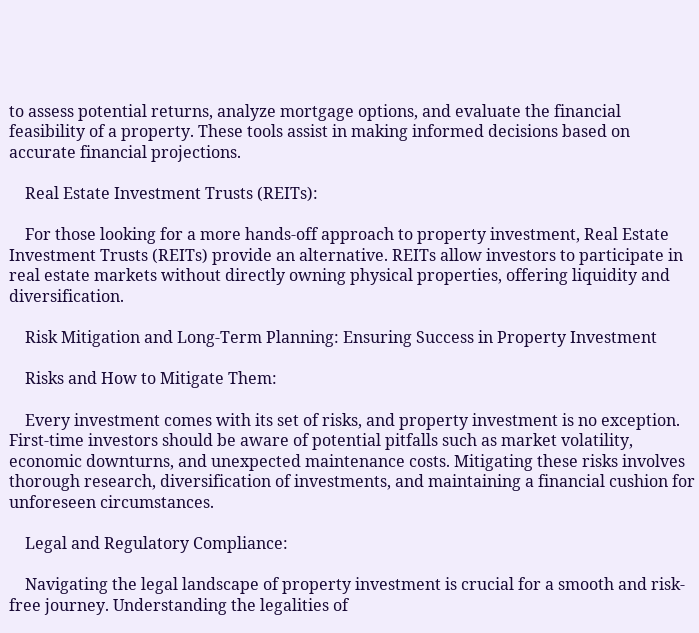to assess potential returns, analyze mortgage options, and evaluate the financial feasibility of a property. These tools assist in making informed decisions based on accurate financial projections.

    Real Estate Investment Trusts (REITs):

    For those looking for a more hands-off approach to property investment, Real Estate Investment Trusts (REITs) provide an alternative. REITs allow investors to participate in real estate markets without directly owning physical properties, offering liquidity and diversification.

    Risk Mitigation and Long-Term Planning: Ensuring Success in Property Investment

    Risks and How to Mitigate Them:

    Every investment comes with its set of risks, and property investment is no exception. First-time investors should be aware of potential pitfalls such as market volatility, economic downturns, and unexpected maintenance costs. Mitigating these risks involves thorough research, diversification of investments, and maintaining a financial cushion for unforeseen circumstances.

    Legal and Regulatory Compliance:

    Navigating the legal landscape of property investment is crucial for a smooth and risk-free journey. Understanding the legalities of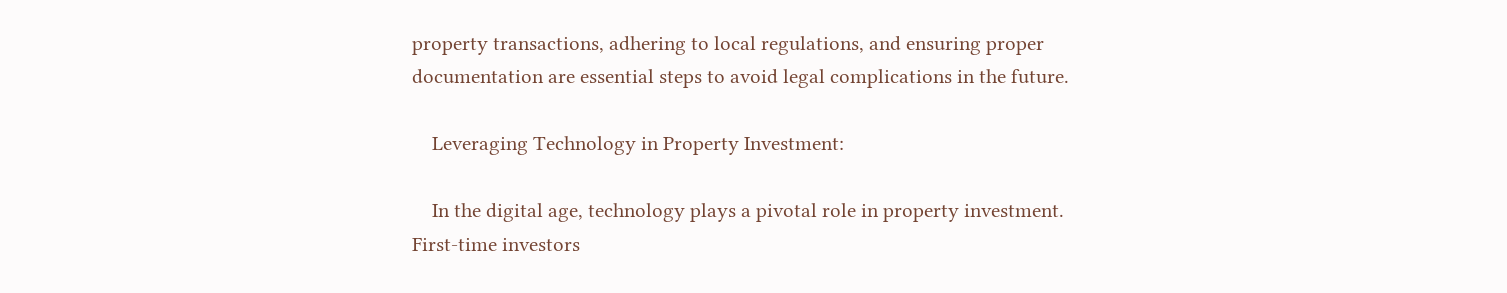property transactions, adhering to local regulations, and ensuring proper documentation are essential steps to avoid legal complications in the future.

    Leveraging Technology in Property Investment:

    In the digital age, technology plays a pivotal role in property investment. First-time investors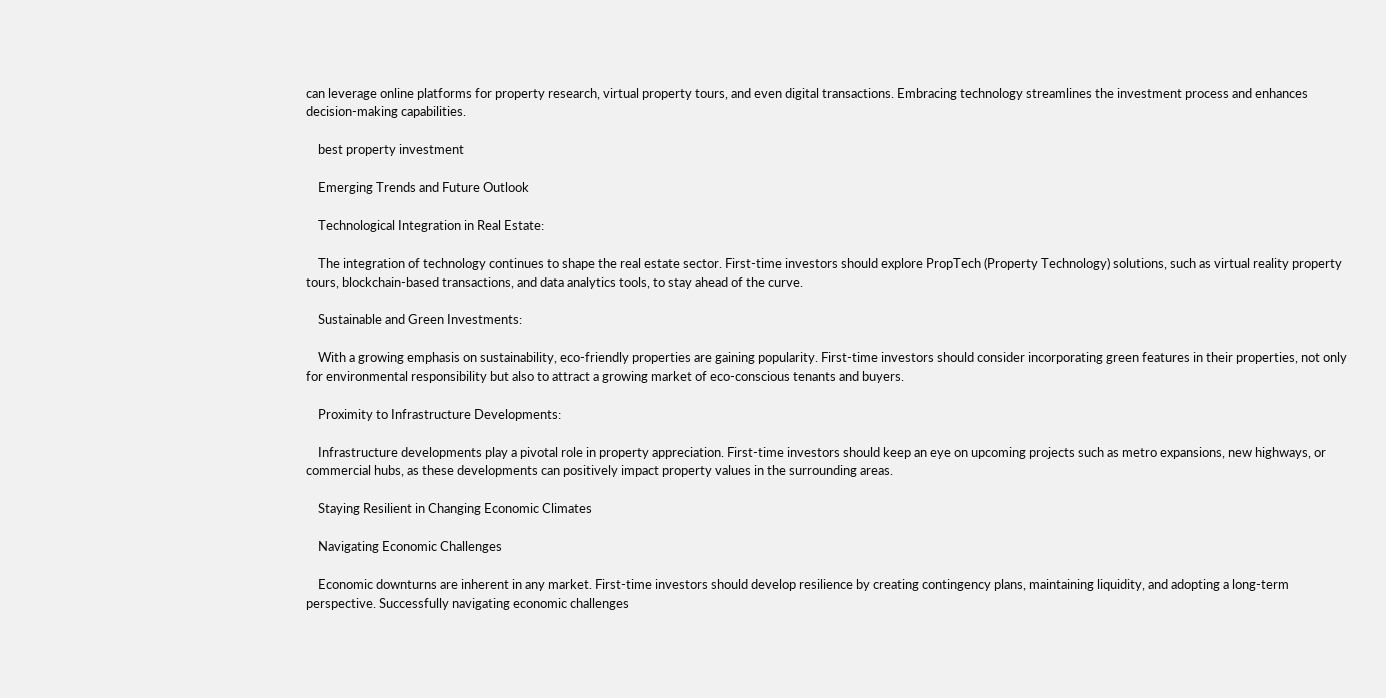can leverage online platforms for property research, virtual property tours, and even digital transactions. Embracing technology streamlines the investment process and enhances decision-making capabilities.

    best property investment

    Emerging Trends and Future Outlook

    Technological Integration in Real Estate:

    The integration of technology continues to shape the real estate sector. First-time investors should explore PropTech (Property Technology) solutions, such as virtual reality property tours, blockchain-based transactions, and data analytics tools, to stay ahead of the curve.

    Sustainable and Green Investments:

    With a growing emphasis on sustainability, eco-friendly properties are gaining popularity. First-time investors should consider incorporating green features in their properties, not only for environmental responsibility but also to attract a growing market of eco-conscious tenants and buyers.

    Proximity to Infrastructure Developments:

    Infrastructure developments play a pivotal role in property appreciation. First-time investors should keep an eye on upcoming projects such as metro expansions, new highways, or commercial hubs, as these developments can positively impact property values in the surrounding areas.

    Staying Resilient in Changing Economic Climates

    Navigating Economic Challenges

    Economic downturns are inherent in any market. First-time investors should develop resilience by creating contingency plans, maintaining liquidity, and adopting a long-term perspective. Successfully navigating economic challenges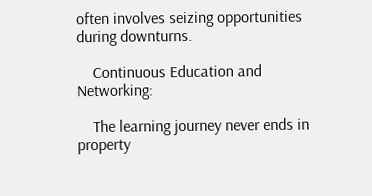often involves seizing opportunities during downturns.

    Continuous Education and Networking:

    The learning journey never ends in property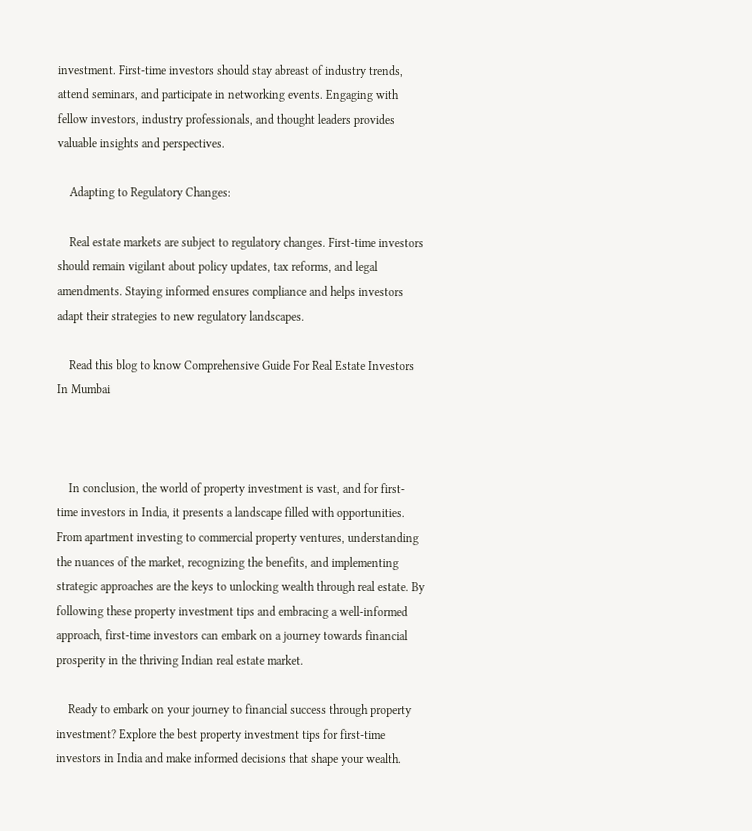investment. First-time investors should stay abreast of industry trends, attend seminars, and participate in networking events. Engaging with fellow investors, industry professionals, and thought leaders provides valuable insights and perspectives.

    Adapting to Regulatory Changes:

    Real estate markets are subject to regulatory changes. First-time investors should remain vigilant about policy updates, tax reforms, and legal amendments. Staying informed ensures compliance and helps investors adapt their strategies to new regulatory landscapes.

    Read this blog to know Comprehensive Guide For Real Estate Investors In Mumbai



    In conclusion, the world of property investment is vast, and for first-time investors in India, it presents a landscape filled with opportunities. From apartment investing to commercial property ventures, understanding the nuances of the market, recognizing the benefits, and implementing strategic approaches are the keys to unlocking wealth through real estate. By following these property investment tips and embracing a well-informed approach, first-time investors can embark on a journey towards financial prosperity in the thriving Indian real estate market.

    Ready to embark on your journey to financial success through property investment? Explore the best property investment tips for first-time investors in India and make informed decisions that shape your wealth.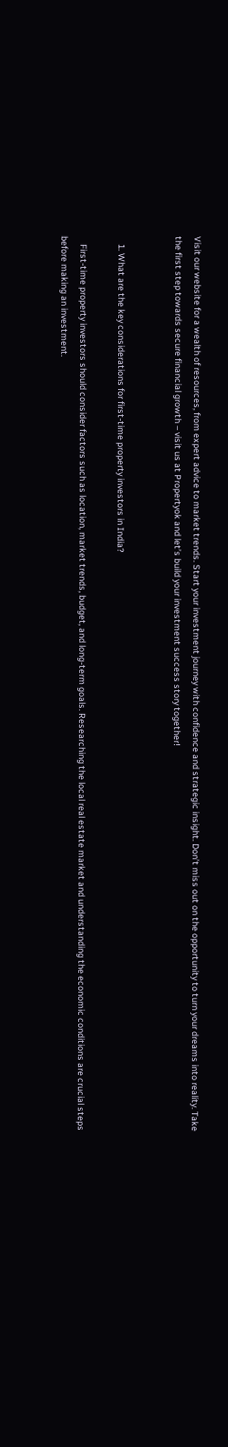Visit our website for a wealth of resources, from expert advice to market trends. Start your investment journey with confidence and strategic insight. Don’t miss out on the opportunity to turn your dreams into reality. Take the first step towards secure financial growth – visit us at Propertyok and let’s build your investment success story together!


    1. What are the key considerations for first-time property investors in India?

    First-time property investors should consider factors such as location, market trends, budget, and long-term goals. Researching the local real estate market and understanding the economic conditions are crucial steps before making an investment.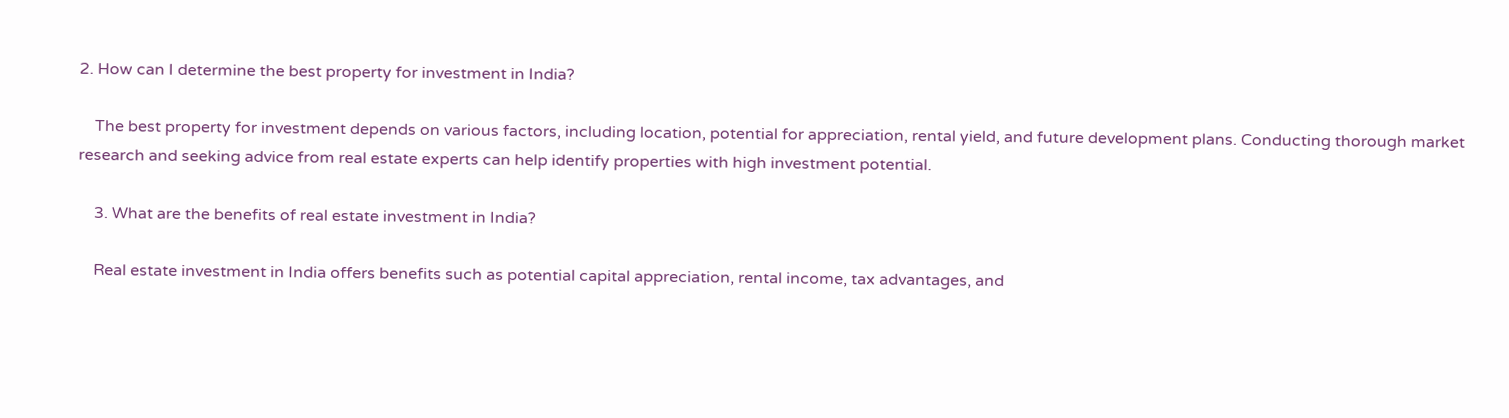2. How can I determine the best property for investment in India?

    The best property for investment depends on various factors, including location, potential for appreciation, rental yield, and future development plans. Conducting thorough market research and seeking advice from real estate experts can help identify properties with high investment potential.

    3. What are the benefits of real estate investment in India?

    Real estate investment in India offers benefits such as potential capital appreciation, rental income, tax advantages, and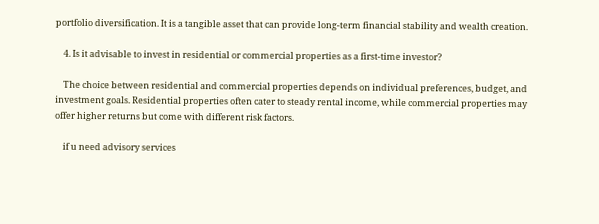portfolio diversification. It is a tangible asset that can provide long-term financial stability and wealth creation.

    4. Is it advisable to invest in residential or commercial properties as a first-time investor?

    The choice between residential and commercial properties depends on individual preferences, budget, and investment goals. Residential properties often cater to steady rental income, while commercial properties may offer higher returns but come with different risk factors.

    if u need advisory services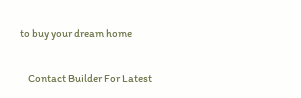to buy your dream home

    Contact Builder For Latest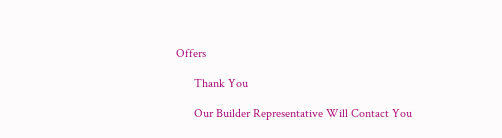Offers

      Thank You

      Our Builder Representative Will Contact You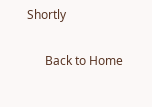Shortly

      Back to Home